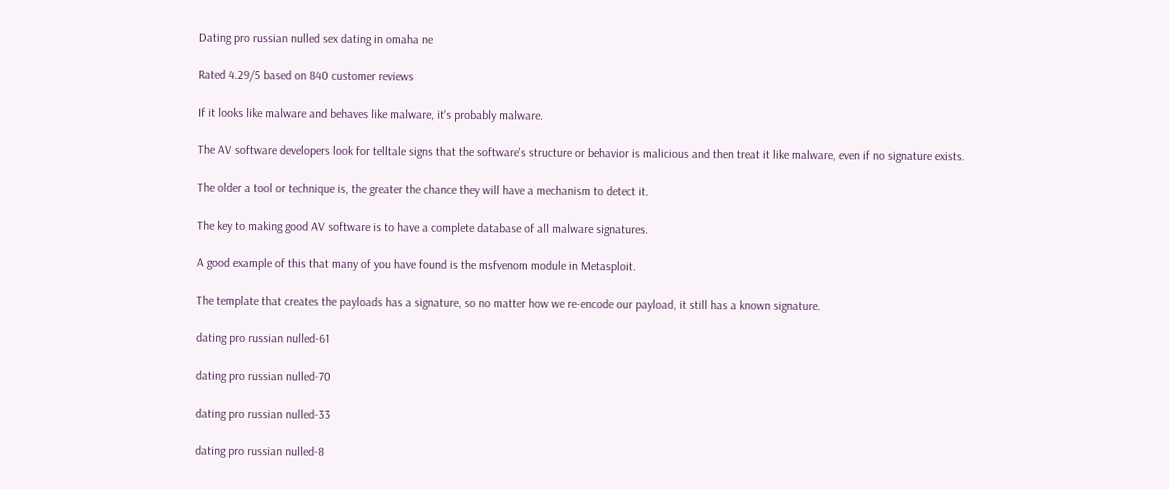Dating pro russian nulled sex dating in omaha ne

Rated 4.29/5 based on 840 customer reviews

If it looks like malware and behaves like malware, it's probably malware.

The AV software developers look for telltale signs that the software's structure or behavior is malicious and then treat it like malware, even if no signature exists.

The older a tool or technique is, the greater the chance they will have a mechanism to detect it.

The key to making good AV software is to have a complete database of all malware signatures.

A good example of this that many of you have found is the msfvenom module in Metasploit.

The template that creates the payloads has a signature, so no matter how we re-encode our payload, it still has a known signature.

dating pro russian nulled-61

dating pro russian nulled-70

dating pro russian nulled-33

dating pro russian nulled-8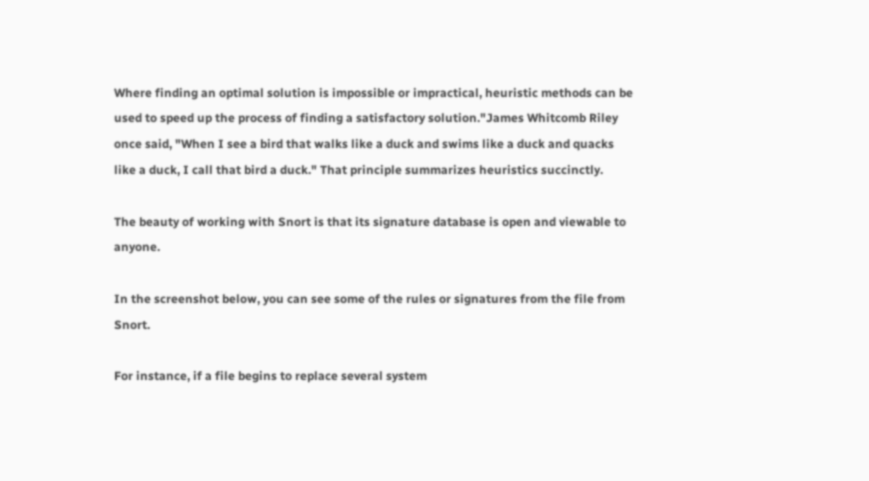Where finding an optimal solution is impossible or impractical, heuristic methods can be used to speed up the process of finding a satisfactory solution."James Whitcomb Riley once said, "When I see a bird that walks like a duck and swims like a duck and quacks like a duck, I call that bird a duck." That principle summarizes heuristics succinctly.

The beauty of working with Snort is that its signature database is open and viewable to anyone.

In the screenshot below, you can see some of the rules or signatures from the file from Snort.

For instance, if a file begins to replace several system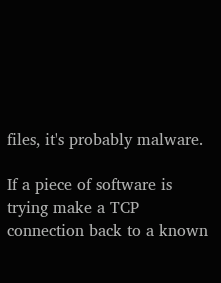files, it's probably malware.

If a piece of software is trying make a TCP connection back to a known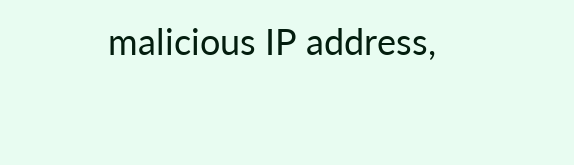malicious IP address,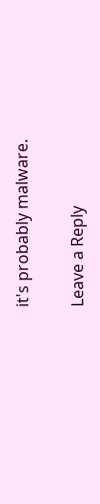it's probably malware.

Leave a Reply